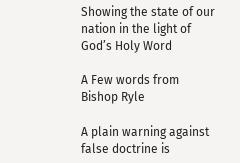Showing the state of our nation in the light of God’s Holy Word

A Few words from Bishop Ryle

A plain warning against false doctrine is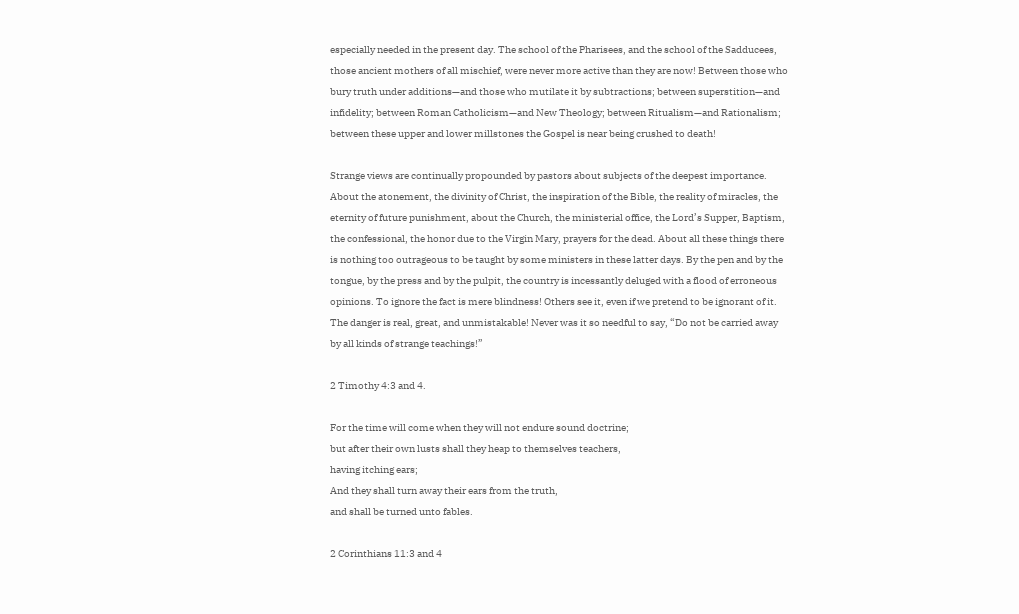especially needed in the present day. The school of the Pharisees, and the school of the Sadducees, those ancient mothers of all mischief, were never more active than they are now! Between those who bury truth under additions—and those who mutilate it by subtractions; between superstition—and infidelity; between Roman Catholicism—and New Theology; between Ritualism—and Rationalism; between these upper and lower millstones the Gospel is near being crushed to death!

Strange views are continually propounded by pastors about subjects of the deepest importance. About the atonement, the divinity of Christ, the inspiration of the Bible, the reality of miracles, the eternity of future punishment, about the Church, the ministerial office, the Lord’s Supper, Baptism, the confessional, the honor due to the Virgin Mary, prayers for the dead. About all these things there is nothing too outrageous to be taught by some ministers in these latter days. By the pen and by the tongue, by the press and by the pulpit, the country is incessantly deluged with a flood of erroneous opinions. To ignore the fact is mere blindness! Others see it, even if we pretend to be ignorant of it. The danger is real, great, and unmistakable! Never was it so needful to say, “Do not be carried away by all kinds of strange teachings!”

2 Timothy 4:3 and 4.

For the time will come when they will not endure sound doctrine;
but after their own lusts shall they heap to themselves teachers,
having itching ears;
And they shall turn away their ears from the truth,
and shall be turned unto fables.

2 Corinthians 11:3 and 4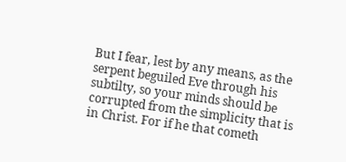But I fear, lest by any means, as the serpent beguiled Eve through his subtilty, so your minds should be corrupted from the simplicity that is in Christ. For if he that cometh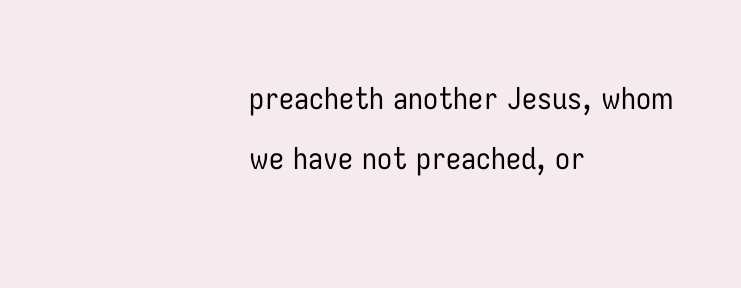preacheth another Jesus, whom we have not preached, or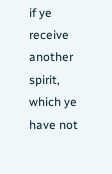if ye receive another spirit, which ye have not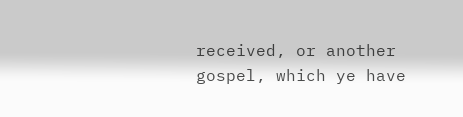received, or another gospel, which ye have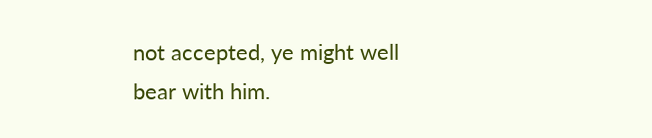not accepted, ye might well bear with him.